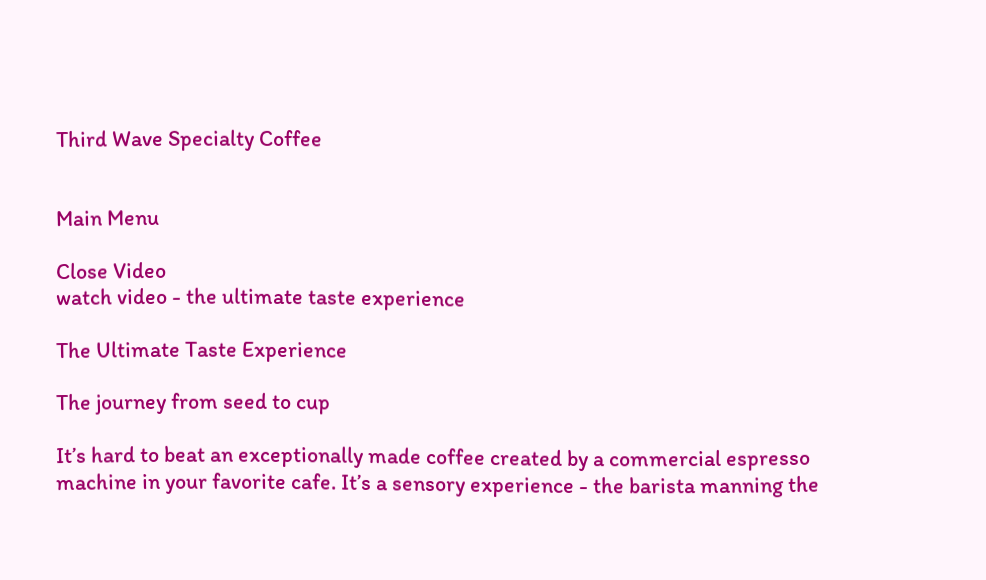Third Wave Specialty Coffee


Main Menu

Close Video
watch video - the ultimate taste experience

The Ultimate Taste Experience

The journey from seed to cup

It’s hard to beat an exceptionally made coffee created by a commercial espresso machine in your favorite cafe. It’s a sensory experience - the barista manning the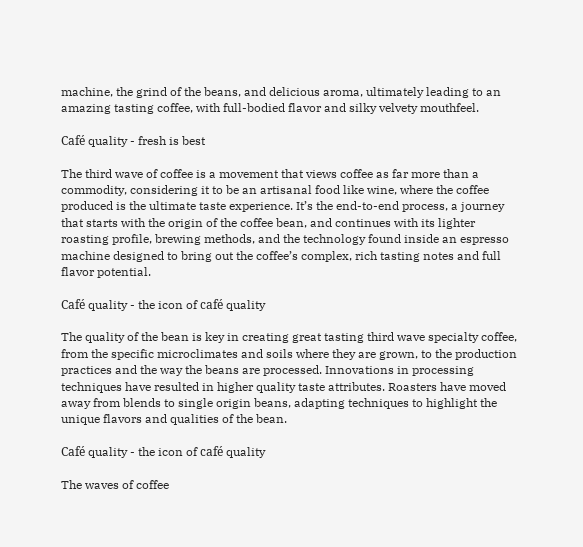machine, the grind of the beans, and delicious aroma, ultimately leading to an amazing tasting coffee, with full-bodied flavor and silky velvety mouthfeel.

Café quality - fresh is best

The third wave of coffee is a movement that views coffee as far more than a commodity, considering it to be an artisanal food like wine, where the coffee produced is the ultimate taste experience. It’s the end-to-end process, a journey that starts with the origin of the coffee bean, and continues with its lighter roasting profile, brewing methods, and the technology found inside an espresso machine designed to bring out the coffee’s complex, rich tasting notes and full flavor potential.

Café quality - the icon of café quality

The quality of the bean is key in creating great tasting third wave specialty coffee, from the specific microclimates and soils where they are grown, to the production practices and the way the beans are processed. Innovations in processing techniques have resulted in higher quality taste attributes. Roasters have moved away from blends to single origin beans, adapting techniques to highlight the unique flavors and qualities of the bean.

Café quality - the icon of café quality

The waves of coffee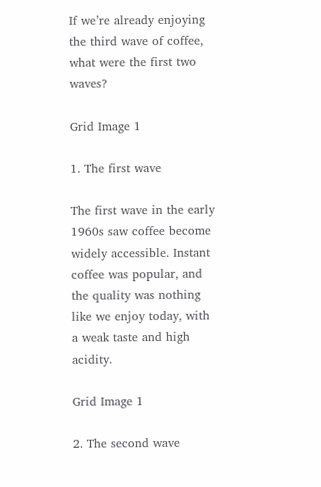If we’re already enjoying the third wave of coffee, what were the first two waves?

Grid Image 1

1. The first wave

The first wave in the early 1960s saw coffee become widely accessible. Instant coffee was popular, and the quality was nothing like we enjoy today, with a weak taste and high acidity.

Grid Image 1

2. The second wave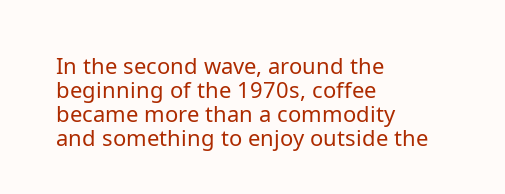In the second wave, around the beginning of the 1970s, coffee became more than a commodity and something to enjoy outside the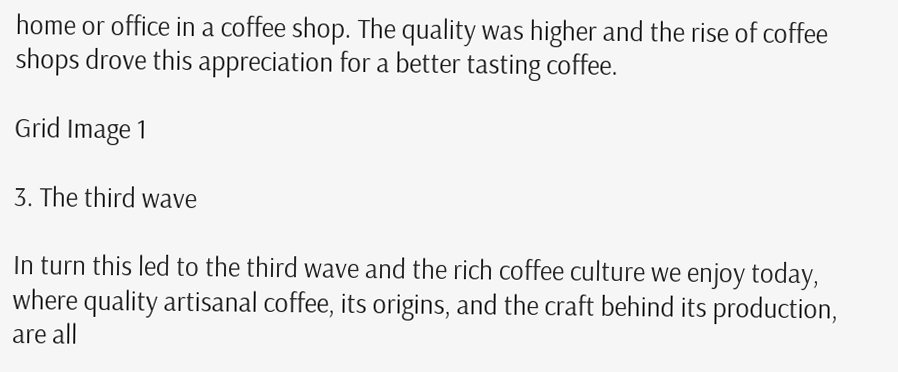home or office in a coffee shop. The quality was higher and the rise of coffee shops drove this appreciation for a better tasting coffee.

Grid Image 1

3. The third wave

In turn this led to the third wave and the rich coffee culture we enjoy today, where quality artisanal coffee, its origins, and the craft behind its production, are all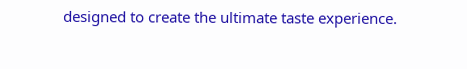designed to create the ultimate taste experience.